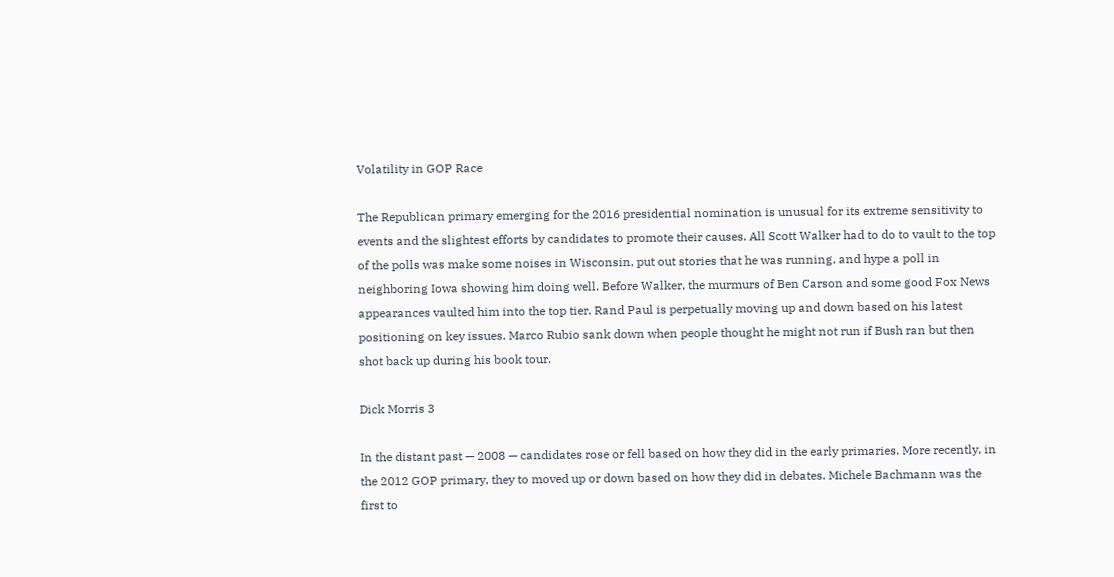Volatility in GOP Race

The Republican primary emerging for the 2016 presidential nomination is unusual for its extreme sensitivity to events and the slightest efforts by candidates to promote their causes. All Scott Walker had to do to vault to the top of the polls was make some noises in Wisconsin, put out stories that he was running, and hype a poll in neighboring Iowa showing him doing well. Before Walker, the murmurs of Ben Carson and some good Fox News appearances vaulted him into the top tier. Rand Paul is perpetually moving up and down based on his latest positioning on key issues. Marco Rubio sank down when people thought he might not run if Bush ran but then shot back up during his book tour.

Dick Morris 3

In the distant past — 2008 — candidates rose or fell based on how they did in the early primaries. More recently, in the 2012 GOP primary, they to moved up or down based on how they did in debates. Michele Bachmann was the first to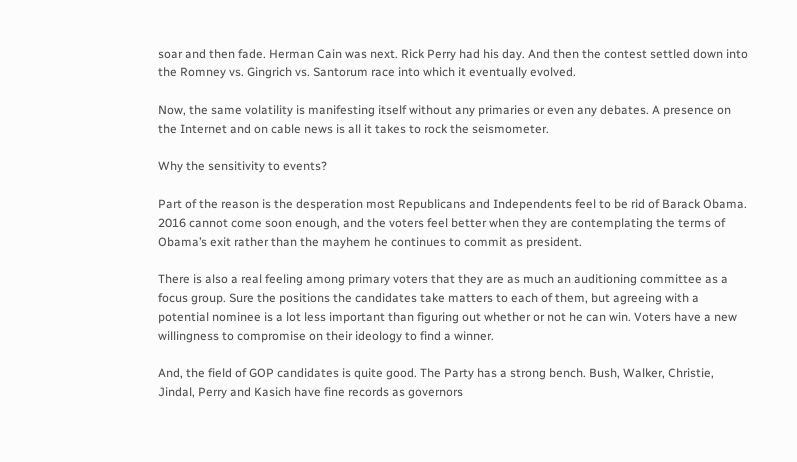soar and then fade. Herman Cain was next. Rick Perry had his day. And then the contest settled down into the Romney vs. Gingrich vs. Santorum race into which it eventually evolved.

Now, the same volatility is manifesting itself without any primaries or even any debates. A presence on the Internet and on cable news is all it takes to rock the seismometer.

Why the sensitivity to events?

Part of the reason is the desperation most Republicans and Independents feel to be rid of Barack Obama. 2016 cannot come soon enough, and the voters feel better when they are contemplating the terms of Obama’s exit rather than the mayhem he continues to commit as president.

There is also a real feeling among primary voters that they are as much an auditioning committee as a focus group. Sure the positions the candidates take matters to each of them, but agreeing with a potential nominee is a lot less important than figuring out whether or not he can win. Voters have a new willingness to compromise on their ideology to find a winner.

And, the field of GOP candidates is quite good. The Party has a strong bench. Bush, Walker, Christie, Jindal, Perry and Kasich have fine records as governors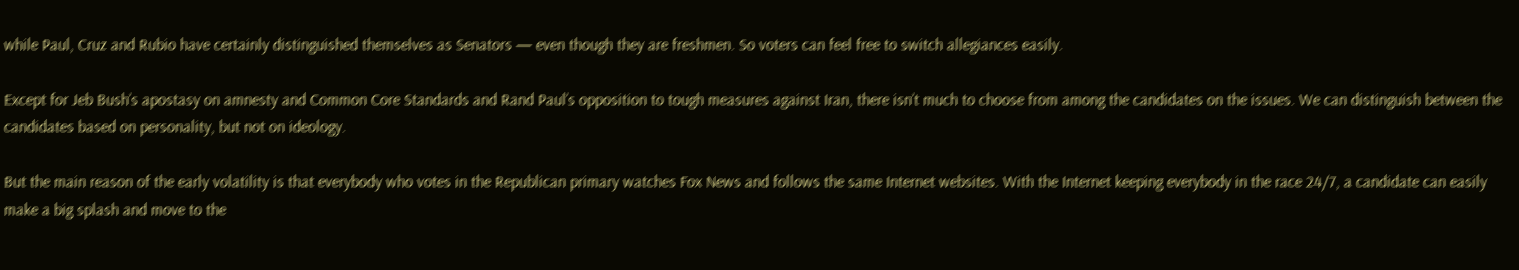while Paul, Cruz and Rubio have certainly distinguished themselves as Senators — even though they are freshmen. So voters can feel free to switch allegiances easily.

Except for Jeb Bush’s apostasy on amnesty and Common Core Standards and Rand Paul’s opposition to tough measures against Iran, there isn’t much to choose from among the candidates on the issues. We can distinguish between the candidates based on personality, but not on ideology.

But the main reason of the early volatility is that everybody who votes in the Republican primary watches Fox News and follows the same Internet websites. With the Internet keeping everybody in the race 24/7, a candidate can easily make a big splash and move to the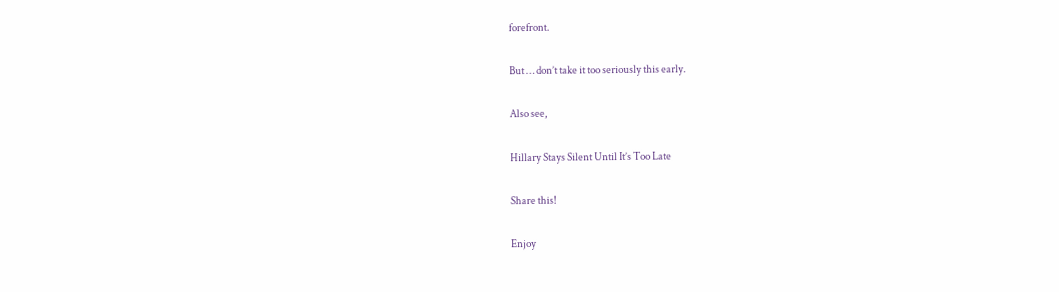forefront.

But … don’t take it too seriously this early.

Also see,

Hillary Stays Silent Until It’s Too Late

Share this!

Enjoy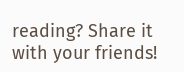reading? Share it with your friends!